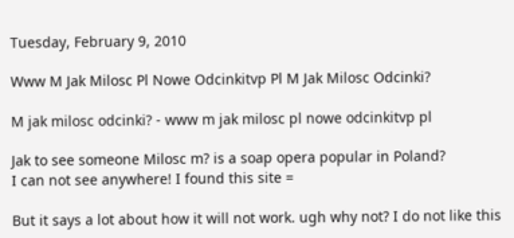Tuesday, February 9, 2010

Www M Jak Milosc Pl Nowe Odcinkitvp Pl M Jak Milosc Odcinki?

M jak milosc odcinki? - www m jak milosc pl nowe odcinkitvp pl

Jak to see someone Milosc m? is a soap opera popular in Poland?
I can not see anywhere! I found this site =

But it says a lot about how it will not work. ugh why not? I do not like this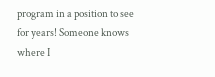program in a position to see for years! Someone knows where I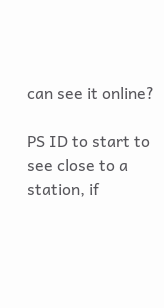can see it online?

PS ID to start to see close to a station, if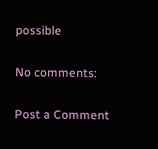possible

No comments:

Post a Comment